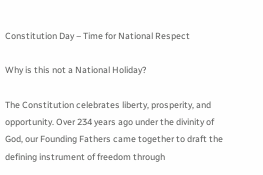Constitution Day – Time for National Respect

Why is this not a National Holiday?

The Constitution celebrates liberty, prosperity, and opportunity. Over 234 years ago under the divinity of God, our Founding Fathers came together to draft the defining instrument of freedom through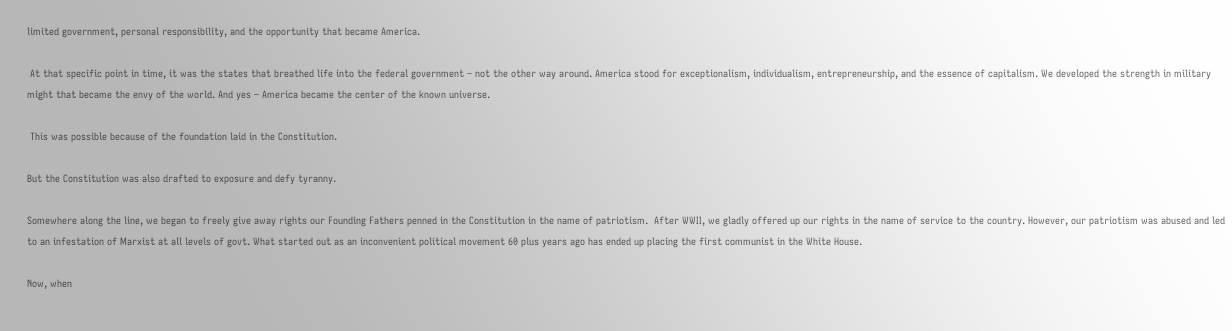limited government, personal responsibility, and the opportunity that became America.

 At that specific point in time, it was the states that breathed life into the federal government – not the other way around. America stood for exceptionalism, individualism, entrepreneurship, and the essence of capitalism. We developed the strength in military might that became the envy of the world. And yes – America became the center of the known universe.

 This was possible because of the foundation laid in the Constitution.

But the Constitution was also drafted to exposure and defy tyranny.

Somewhere along the line, we began to freely give away rights our Founding Fathers penned in the Constitution in the name of patriotism.  After WWII, we gladly offered up our rights in the name of service to the country. However, our patriotism was abused and led to an infestation of Marxist at all levels of govt. What started out as an inconvenient political movement 60 plus years ago has ended up placing the first communist in the White House.

Now, when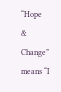“Hope & Change” means “I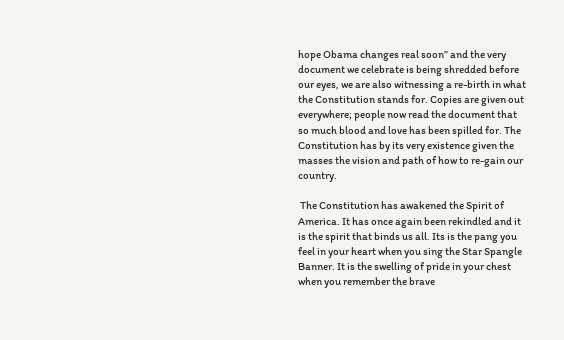hope Obama changes real soon” and the very document we celebrate is being shredded before our eyes, we are also witnessing a re-birth in what the Constitution stands for. Copies are given out everywhere; people now read the document that so much blood and love has been spilled for. The Constitution has by its very existence given the masses the vision and path of how to re-gain our country.

 The Constitution has awakened the Spirit of America. It has once again been rekindled and it is the spirit that binds us all. Its is the pang you feel in your heart when you sing the Star Spangle Banner. It is the swelling of pride in your chest when you remember the brave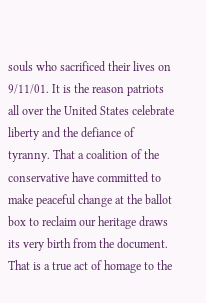souls who sacrificed their lives on 9/11/01. It is the reason patriots all over the United States celebrate liberty and the defiance of tyranny. That a coalition of the conservative have committed to make peaceful change at the ballot box to reclaim our heritage draws its very birth from the document.  That is a true act of homage to the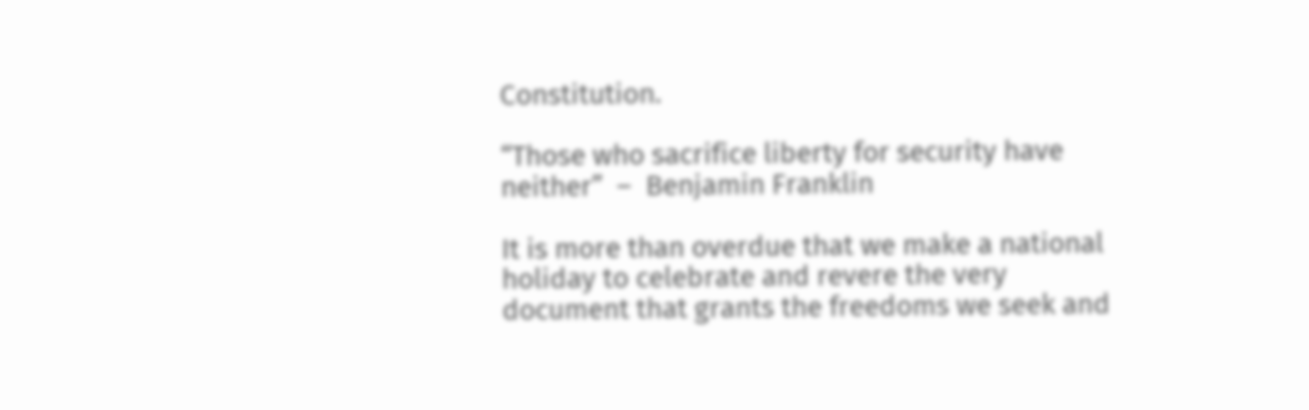Constitution.

“Those who sacrifice liberty for security have neither”  –  Benjamin Franklin

It is more than overdue that we make a national holiday to celebrate and revere the very document that grants the freedoms we seek and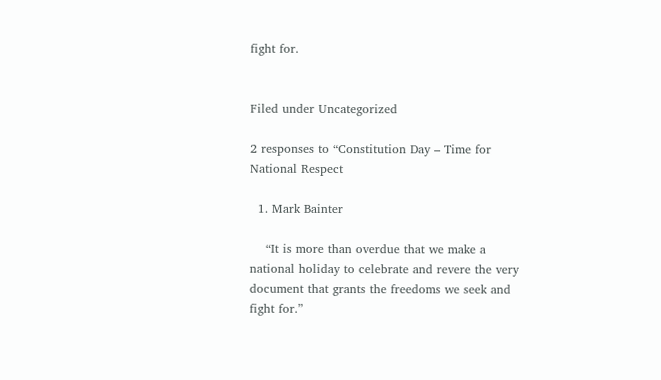fight for.


Filed under Uncategorized

2 responses to “Constitution Day – Time for National Respect

  1. Mark Bainter

    “It is more than overdue that we make a national holiday to celebrate and revere the very document that grants the freedoms we seek and fight for.”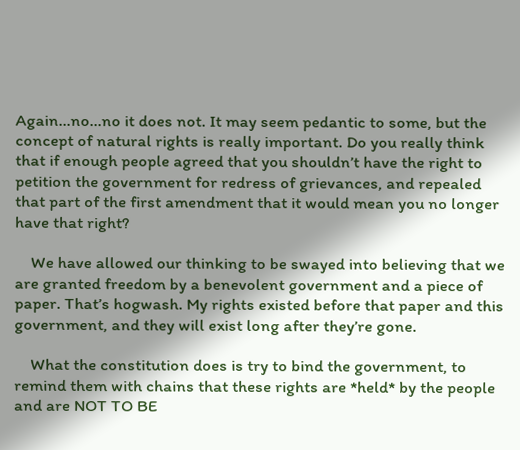Again…no…no it does not. It may seem pedantic to some, but the concept of natural rights is really important. Do you really think that if enough people agreed that you shouldn’t have the right to petition the government for redress of grievances, and repealed that part of the first amendment that it would mean you no longer have that right?

    We have allowed our thinking to be swayed into believing that we are granted freedom by a benevolent government and a piece of paper. That’s hogwash. My rights existed before that paper and this government, and they will exist long after they’re gone.

    What the constitution does is try to bind the government, to remind them with chains that these rights are *held* by the people and are NOT TO BE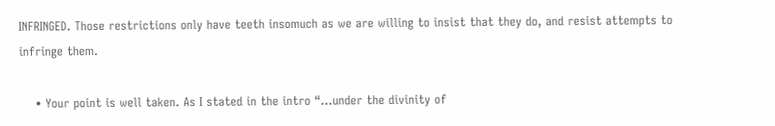INFRINGED. Those restrictions only have teeth insomuch as we are willing to insist that they do, and resist attempts to infringe them.

    • Your point is well taken. As I stated in the intro “…under the divinity of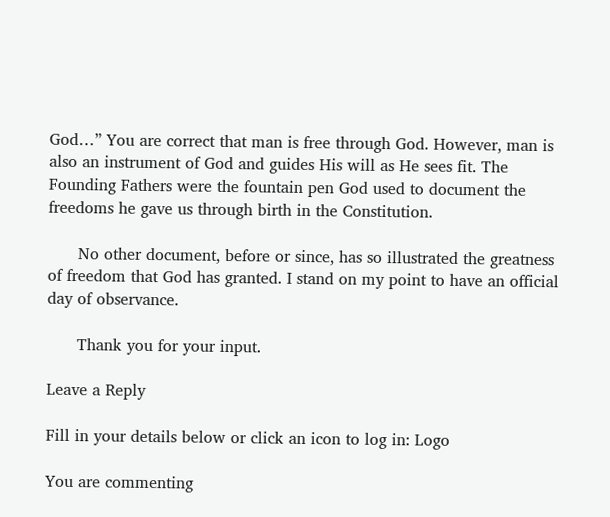God…” You are correct that man is free through God. However, man is also an instrument of God and guides His will as He sees fit. The Founding Fathers were the fountain pen God used to document the freedoms he gave us through birth in the Constitution.

      No other document, before or since, has so illustrated the greatness of freedom that God has granted. I stand on my point to have an official day of observance.

      Thank you for your input.

Leave a Reply

Fill in your details below or click an icon to log in: Logo

You are commenting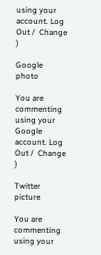using your account. Log Out /  Change )

Google photo

You are commenting using your Google account. Log Out /  Change )

Twitter picture

You are commenting using your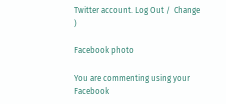Twitter account. Log Out /  Change )

Facebook photo

You are commenting using your Facebook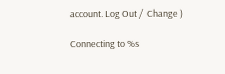account. Log Out /  Change )

Connecting to %s